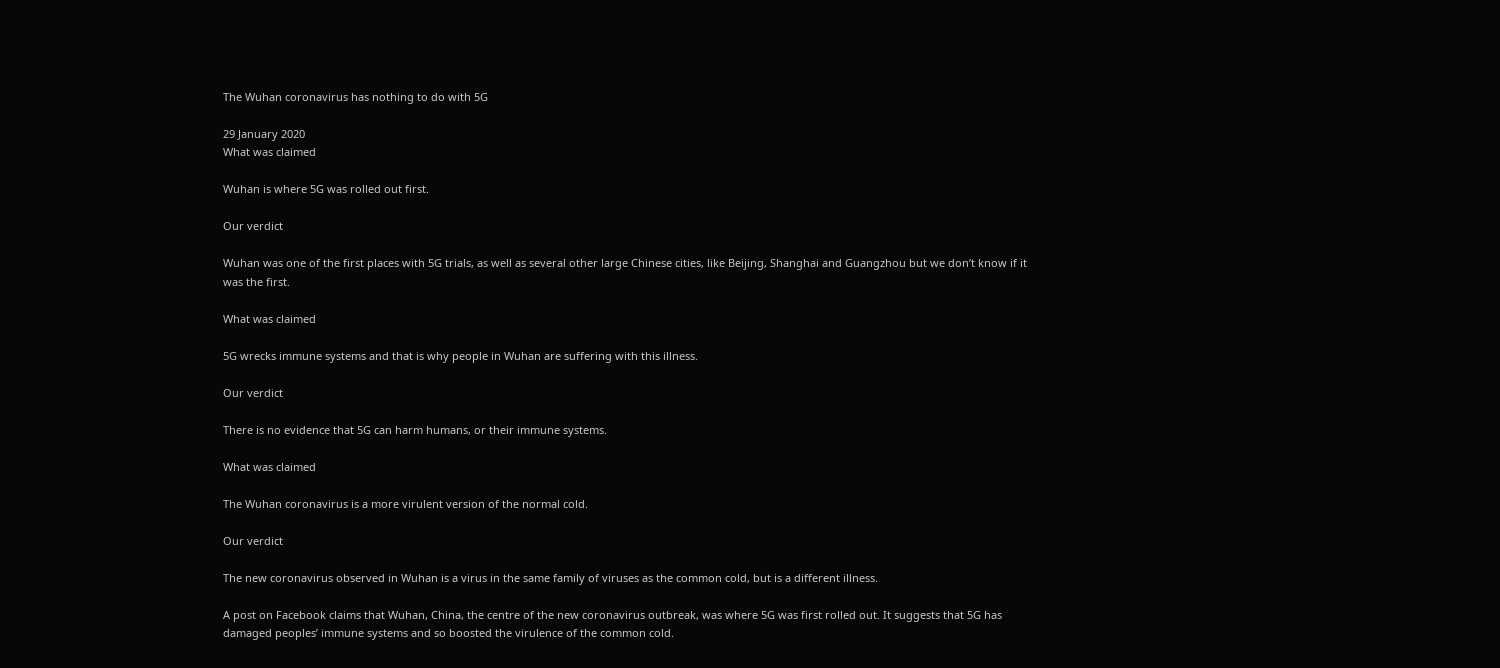The Wuhan coronavirus has nothing to do with 5G

29 January 2020
What was claimed

Wuhan is where 5G was rolled out first.

Our verdict

Wuhan was one of the first places with 5G trials, as well as several other large Chinese cities, like Beijing, Shanghai and Guangzhou but we don’t know if it was the first.

What was claimed

5G wrecks immune systems and that is why people in Wuhan are suffering with this illness.

Our verdict

There is no evidence that 5G can harm humans, or their immune systems.

What was claimed

The Wuhan coronavirus is a more virulent version of the normal cold.

Our verdict

The new coronavirus observed in Wuhan is a virus in the same family of viruses as the common cold, but is a different illness.

A post on Facebook claims that Wuhan, China, the centre of the new coronavirus outbreak, was where 5G was first rolled out. It suggests that 5G has damaged peoples’ immune systems and so boosted the virulence of the common cold.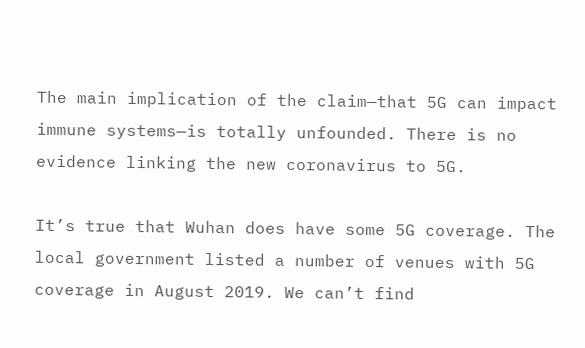The main implication of the claim—that 5G can impact immune systems—is totally unfounded. There is no evidence linking the new coronavirus to 5G.

It’s true that Wuhan does have some 5G coverage. The local government listed a number of venues with 5G coverage in August 2019. We can’t find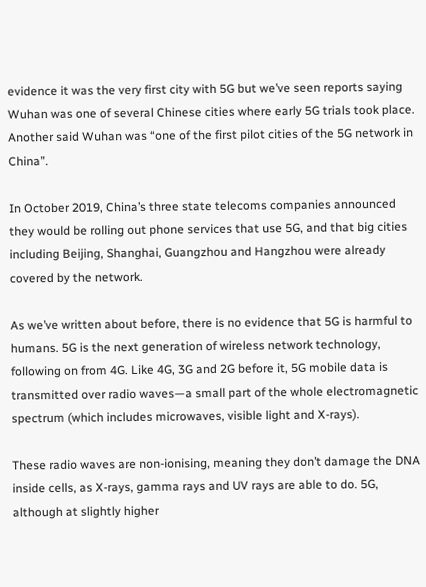evidence it was the very first city with 5G but we’ve seen reports saying Wuhan was one of several Chinese cities where early 5G trials took place. Another said Wuhan was “one of the first pilot cities of the 5G network in China”.

In October 2019, China’s three state telecoms companies announced they would be rolling out phone services that use 5G, and that big cities including Beijing, Shanghai, Guangzhou and Hangzhou were already covered by the network.

As we’ve written about before, there is no evidence that 5G is harmful to humans. 5G is the next generation of wireless network technology, following on from 4G. Like 4G, 3G and 2G before it, 5G mobile data is transmitted over radio waves—a small part of the whole electromagnetic spectrum (which includes microwaves, visible light and X-rays).

These radio waves are non-ionising, meaning they don’t damage the DNA inside cells, as X-rays, gamma rays and UV rays are able to do. 5G, although at slightly higher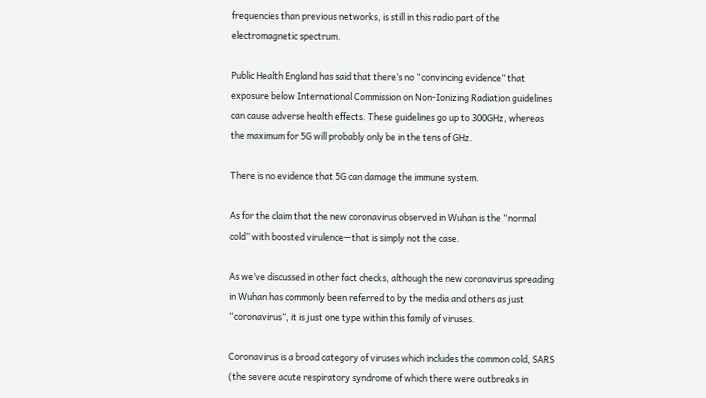frequencies than previous networks, is still in this radio part of the electromagnetic spectrum.

Public Health England has said that there’s no “convincing evidence” that exposure below International Commission on Non-Ionizing Radiation guidelines can cause adverse health effects. These guidelines go up to 300GHz, whereas the maximum for 5G will probably only be in the tens of GHz.

There is no evidence that 5G can damage the immune system.

As for the claim that the new coronavirus observed in Wuhan is the “normal cold” with boosted virulence—that is simply not the case.

As we’ve discussed in other fact checks, although the new coronavirus spreading in Wuhan has commonly been referred to by the media and others as just “coronavirus”, it is just one type within this family of viruses.

Coronavirus is a broad category of viruses which includes the common cold, SARS (the severe acute respiratory syndrome of which there were outbreaks in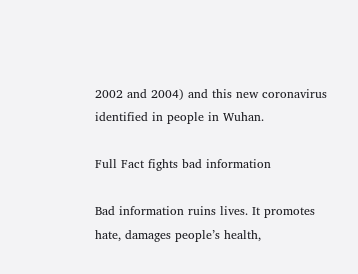2002 and 2004) and this new coronavirus identified in people in Wuhan.

Full Fact fights bad information

Bad information ruins lives. It promotes hate, damages people’s health,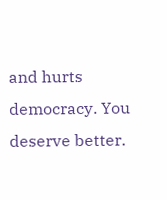and hurts democracy. You deserve better.